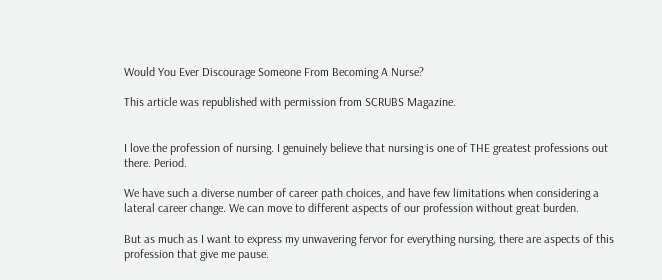Would You Ever Discourage Someone From Becoming A Nurse?

This article was republished with permission from SCRUBS Magazine.


I love the profession of nursing. I genuinely believe that nursing is one of THE greatest professions out there. Period.

We have such a diverse number of career path choices, and have few limitations when considering a lateral career change. We can move to different aspects of our profession without great burden.

But as much as I want to express my unwavering fervor for everything nursing, there are aspects of this profession that give me pause.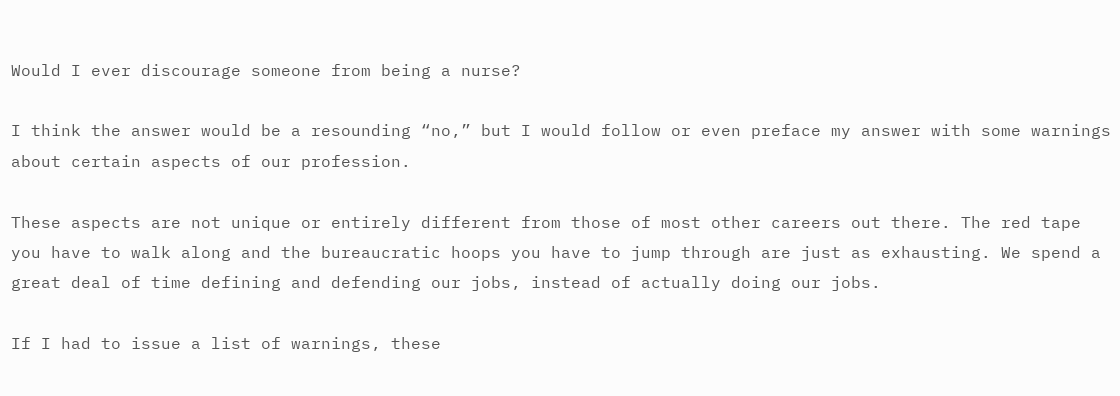Would I ever discourage someone from being a nurse?

I think the answer would be a resounding “no,” but I would follow or even preface my answer with some warnings about certain aspects of our profession.

These aspects are not unique or entirely different from those of most other careers out there. The red tape you have to walk along and the bureaucratic hoops you have to jump through are just as exhausting. We spend a great deal of time defining and defending our jobs, instead of actually doing our jobs.

If I had to issue a list of warnings, these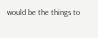would be the things to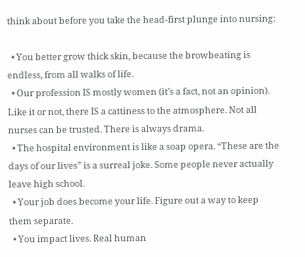think about before you take the head-first plunge into nursing:

  • You better grow thick skin, because the browbeating is endless, from all walks of life.
  • Our profession IS mostly women (it’s a fact, not an opinion). Like it or not, there IS a cattiness to the atmosphere. Not all nurses can be trusted. There is always drama.
  • The hospital environment is like a soap opera. “These are the days of our lives” is a surreal joke. Some people never actually leave high school.
  • Your job does become your life. Figure out a way to keep them separate.
  • You impact lives. Real human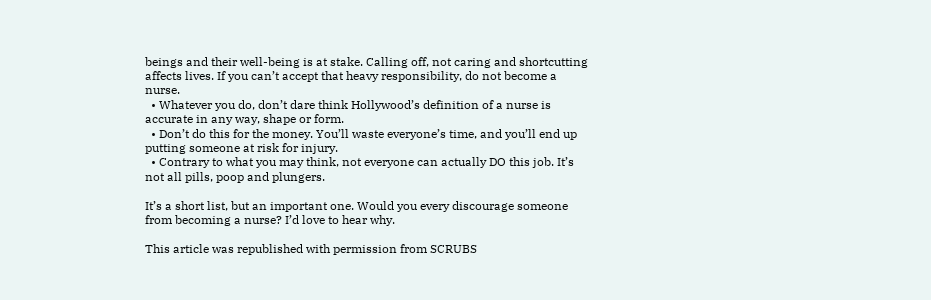beings and their well-being is at stake. Calling off, not caring and shortcutting affects lives. If you can’t accept that heavy responsibility, do not become a nurse.
  • Whatever you do, don’t dare think Hollywood’s definition of a nurse is accurate in any way, shape or form.
  • Don’t do this for the money. You’ll waste everyone’s time, and you’ll end up putting someone at risk for injury.
  • Contrary to what you may think, not everyone can actually DO this job. It’s not all pills, poop and plungers.

It’s a short list, but an important one. Would you every discourage someone from becoming a nurse? I’d love to hear why.

This article was republished with permission from SCRUBS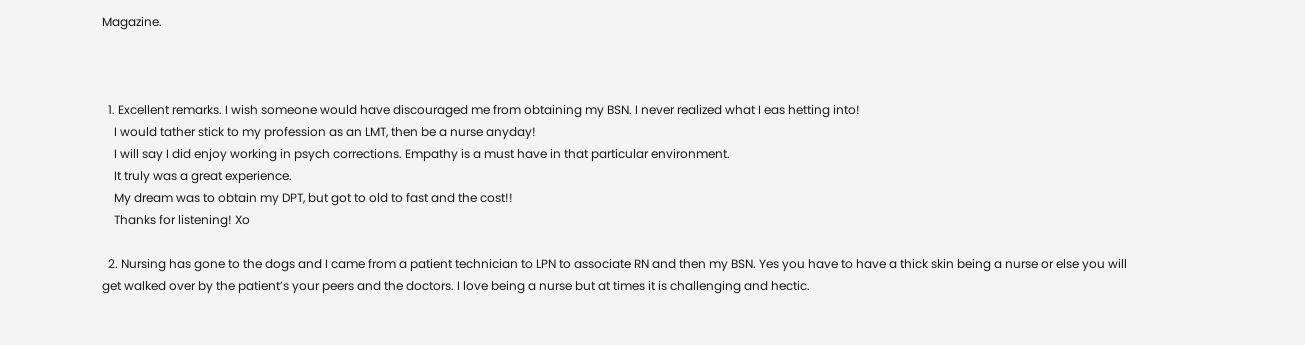Magazine.



  1. Excellent remarks. I wish someone would have discouraged me from obtaining my BSN. I never realized what I eas hetting into!
    I would tather stick to my profession as an LMT, then be a nurse anyday!
    I will say I did enjoy working in psych corrections. Empathy is a must have in that particular environment.
    It truly was a great experience.
    My dream was to obtain my DPT, but got to old to fast and the cost!!
    Thanks for listening! Xo

  2. Nursing has gone to the dogs and I came from a patient technician to LPN to associate RN and then my BSN. Yes you have to have a thick skin being a nurse or else you will get walked over by the patient’s your peers and the doctors. I love being a nurse but at times it is challenging and hectic.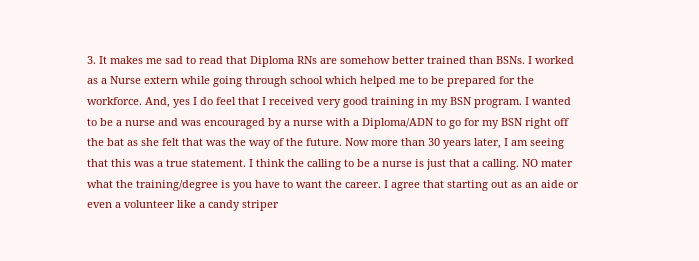3. It makes me sad to read that Diploma RNs are somehow better trained than BSNs. I worked as a Nurse extern while going through school which helped me to be prepared for the workforce. And, yes I do feel that I received very good training in my BSN program. I wanted to be a nurse and was encouraged by a nurse with a Diploma/ADN to go for my BSN right off the bat as she felt that was the way of the future. Now more than 30 years later, I am seeing that this was a true statement. I think the calling to be a nurse is just that a calling. NO mater what the training/degree is you have to want the career. I agree that starting out as an aide or even a volunteer like a candy striper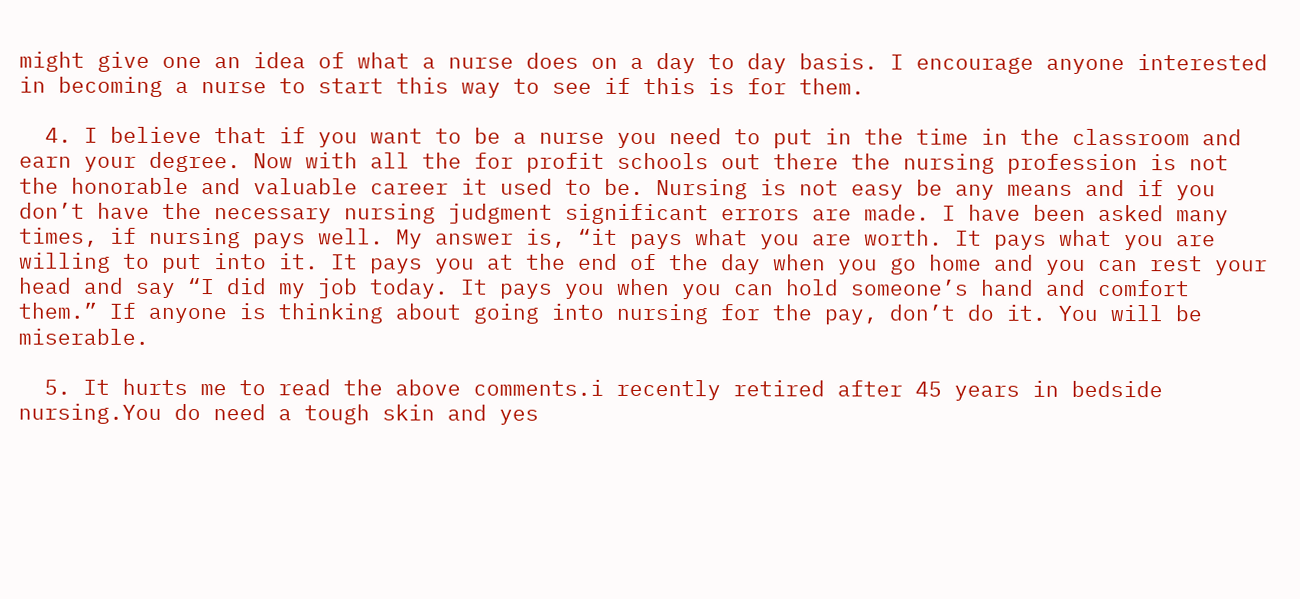might give one an idea of what a nurse does on a day to day basis. I encourage anyone interested in becoming a nurse to start this way to see if this is for them.

  4. I believe that if you want to be a nurse you need to put in the time in the classroom and earn your degree. Now with all the for profit schools out there the nursing profession is not the honorable and valuable career it used to be. Nursing is not easy be any means and if you don’t have the necessary nursing judgment significant errors are made. I have been asked many times, if nursing pays well. My answer is, “it pays what you are worth. It pays what you are willing to put into it. It pays you at the end of the day when you go home and you can rest your head and say “I did my job today. It pays you when you can hold someone’s hand and comfort them.” If anyone is thinking about going into nursing for the pay, don’t do it. You will be miserable.

  5. It hurts me to read the above comments.i recently retired after 45 years in bedside nursing.You do need a tough skin and yes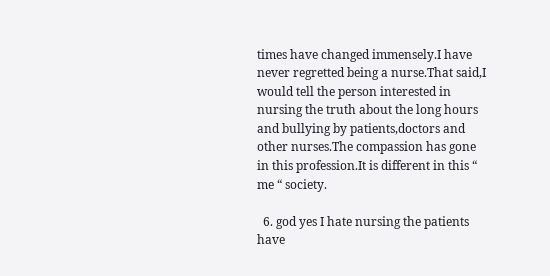times have changed immensely.I have never regretted being a nurse.That said,I would tell the person interested in nursing the truth about the long hours and bullying by patients,doctors and other nurses.The compassion has gone in this profession.It is different in this “ me “ society.

  6. god yes I hate nursing the patients have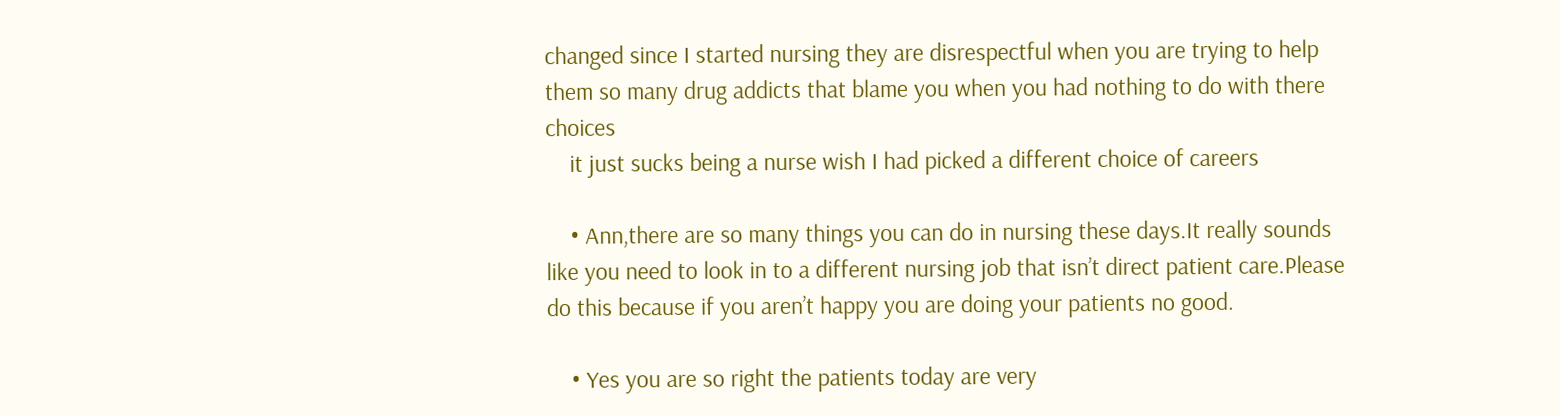changed since I started nursing they are disrespectful when you are trying to help them so many drug addicts that blame you when you had nothing to do with there choices
    it just sucks being a nurse wish I had picked a different choice of careers

    • Ann,there are so many things you can do in nursing these days.It really sounds like you need to look in to a different nursing job that isn’t direct patient care.Please do this because if you aren’t happy you are doing your patients no good.

    • Yes you are so right the patients today are very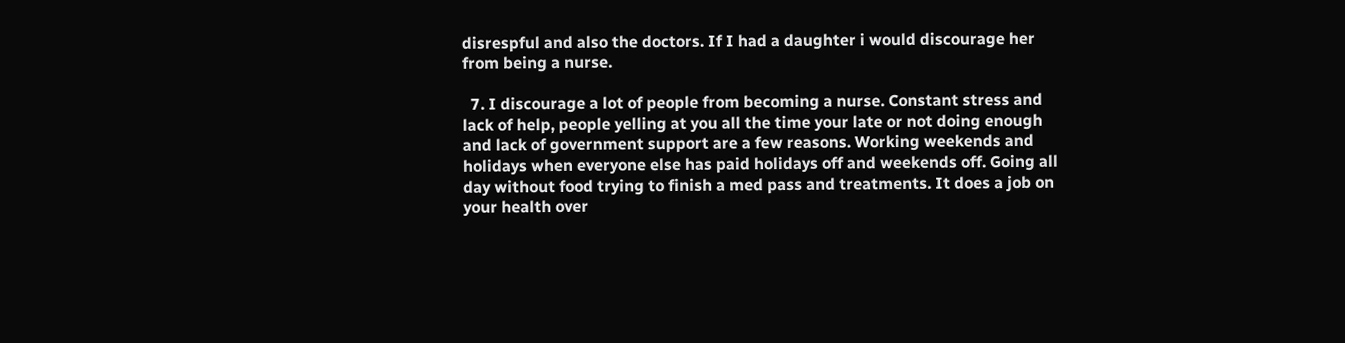disrespful and also the doctors. If I had a daughter i would discourage her from being a nurse.

  7. I discourage a lot of people from becoming a nurse. Constant stress and lack of help, people yelling at you all the time your late or not doing enough and lack of government support are a few reasons. Working weekends and holidays when everyone else has paid holidays off and weekends off. Going all day without food trying to finish a med pass and treatments. It does a job on your health over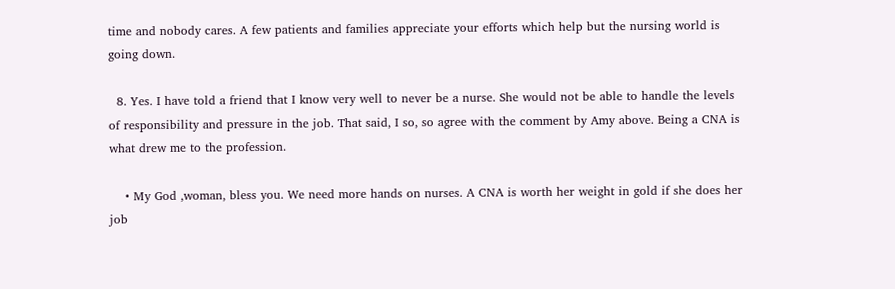time and nobody cares. A few patients and families appreciate your efforts which help but the nursing world is going down.

  8. Yes. I have told a friend that I know very well to never be a nurse. She would not be able to handle the levels of responsibility and pressure in the job. That said, I so, so agree with the comment by Amy above. Being a CNA is what drew me to the profession.

    • My God ,woman, bless you. We need more hands on nurses. A CNA is worth her weight in gold if she does her job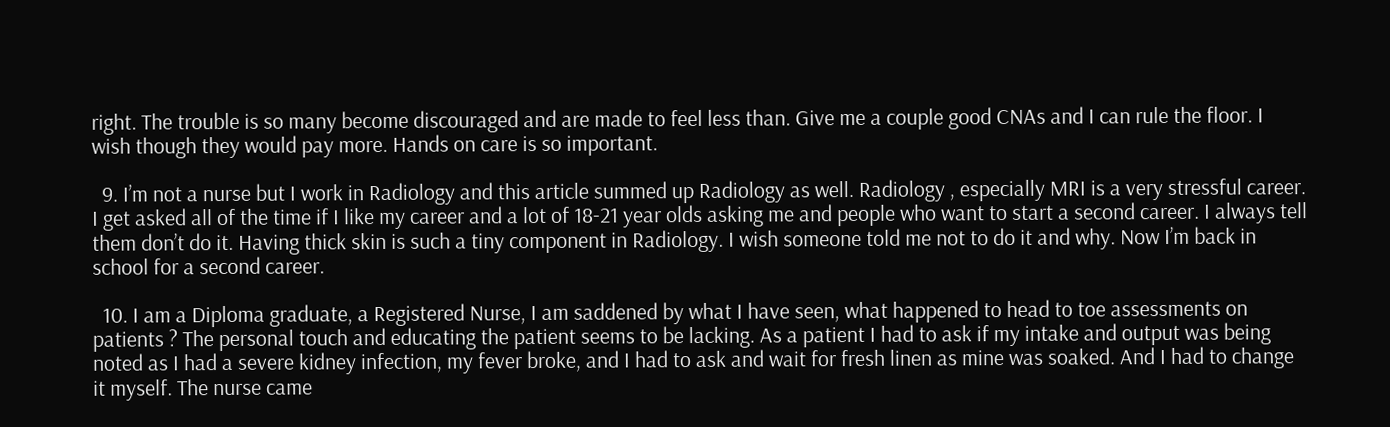right. The trouble is so many become discouraged and are made to feel less than. Give me a couple good CNAs and I can rule the floor. I wish though they would pay more. Hands on care is so important.

  9. I’m not a nurse but I work in Radiology and this article summed up Radiology as well. Radiology , especially MRI is a very stressful career. I get asked all of the time if I like my career and a lot of 18-21 year olds asking me and people who want to start a second career. I always tell them don’t do it. Having thick skin is such a tiny component in Radiology. I wish someone told me not to do it and why. Now I’m back in school for a second career.

  10. I am a Diploma graduate, a Registered Nurse, I am saddened by what I have seen, what happened to head to toe assessments on patients ? The personal touch and educating the patient seems to be lacking. As a patient I had to ask if my intake and output was being noted as I had a severe kidney infection, my fever broke, and I had to ask and wait for fresh linen as mine was soaked. And I had to change it myself. The nurse came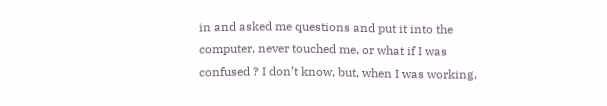in and asked me questions and put it into the computer, never touched me, or what if I was confused ? I don’t know, but, when I was working,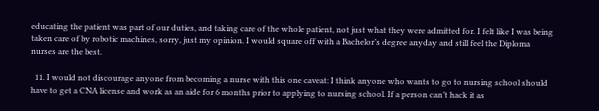educating the patient was part of our duties, and taking care of the whole patient, not just what they were admitted for. I felt like I was being taken care of by robotic machines, sorry, just my opinion. I would square off with a Bachelor’s degree anyday and still feel the Diploma nurses are the best.

  11. I would not discourage anyone from becoming a nurse with this one caveat: I think anyone who wants to go to nursing school should have to get a CNA license and work as an aide for 6 months prior to applying to nursing school. If a person can’t hack it as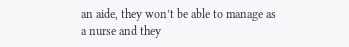an aide, they won’t be able to manage as a nurse and they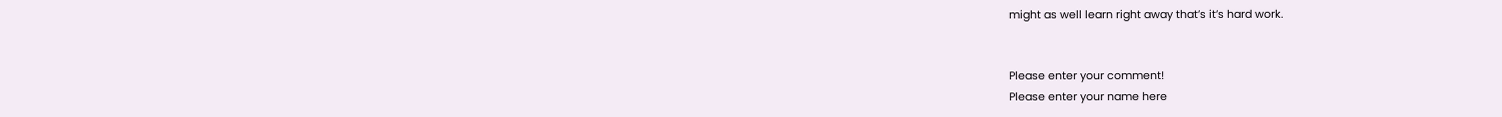might as well learn right away that’s it’s hard work.


Please enter your comment!
Please enter your name here